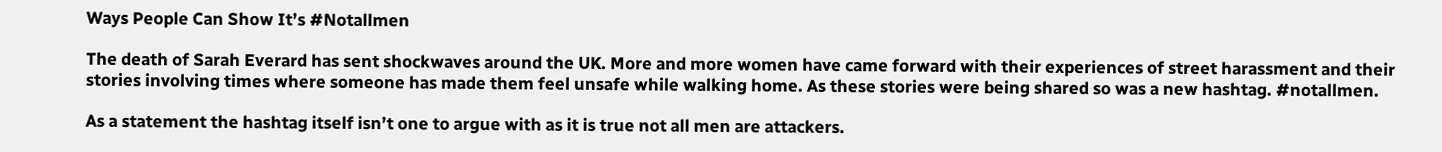Ways People Can Show It’s #Notallmen

The death of Sarah Everard has sent shockwaves around the UK. More and more women have came forward with their experiences of street harassment and their stories involving times where someone has made them feel unsafe while walking home. As these stories were being shared so was a new hashtag. #notallmen.

As a statement the hashtag itself isn’t one to argue with as it is true not all men are attackers.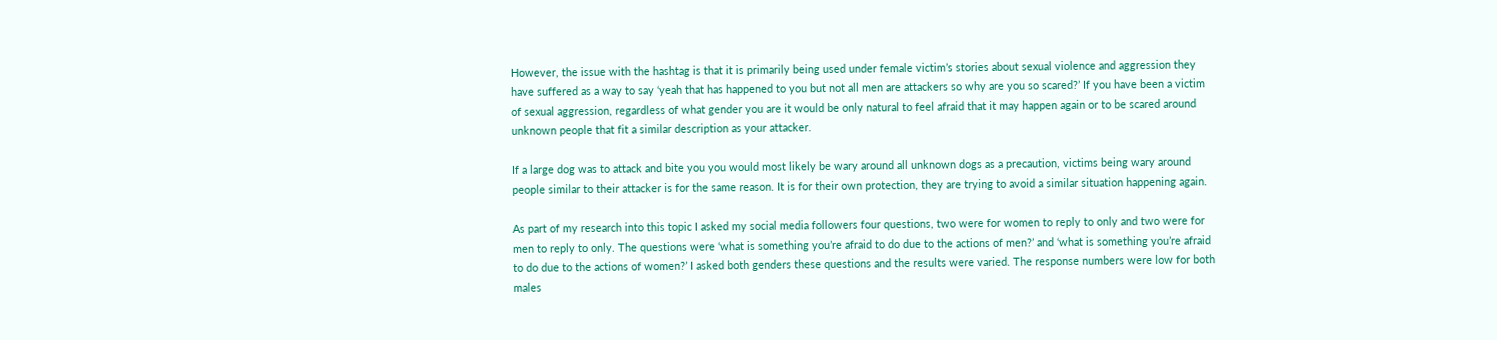However, the issue with the hashtag is that it is primarily being used under female victim’s stories about sexual violence and aggression they have suffered as a way to say ‘yeah that has happened to you but not all men are attackers so why are you so scared?’ If you have been a victim of sexual aggression, regardless of what gender you are it would be only natural to feel afraid that it may happen again or to be scared around unknown people that fit a similar description as your attacker.

If a large dog was to attack and bite you you would most likely be wary around all unknown dogs as a precaution, victims being wary around people similar to their attacker is for the same reason. It is for their own protection, they are trying to avoid a similar situation happening again.

As part of my research into this topic I asked my social media followers four questions, two were for women to reply to only and two were for men to reply to only. The questions were ‘what is something you’re afraid to do due to the actions of men?’ and ‘what is something you’re afraid to do due to the actions of women?’ I asked both genders these questions and the results were varied. The response numbers were low for both males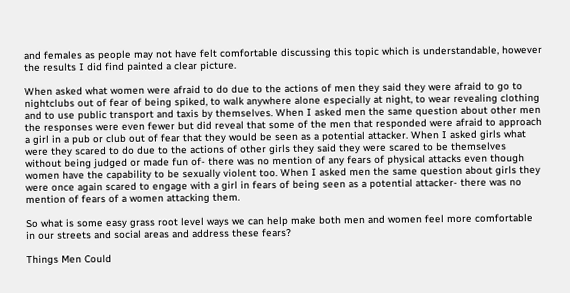and females as people may not have felt comfortable discussing this topic which is understandable, however the results I did find painted a clear picture.

When asked what women were afraid to do due to the actions of men they said they were afraid to go to nightclubs out of fear of being spiked, to walk anywhere alone especially at night, to wear revealing clothing and to use public transport and taxis by themselves. When I asked men the same question about other men the responses were even fewer but did reveal that some of the men that responded were afraid to approach a girl in a pub or club out of fear that they would be seen as a potential attacker. When I asked girls what were they scared to do due to the actions of other girls they said they were scared to be themselves without being judged or made fun of- there was no mention of any fears of physical attacks even though women have the capability to be sexually violent too. When I asked men the same question about girls they were once again scared to engage with a girl in fears of being seen as a potential attacker- there was no mention of fears of a women attacking them.

So what is some easy grass root level ways we can help make both men and women feel more comfortable in our streets and social areas and address these fears?

Things Men Could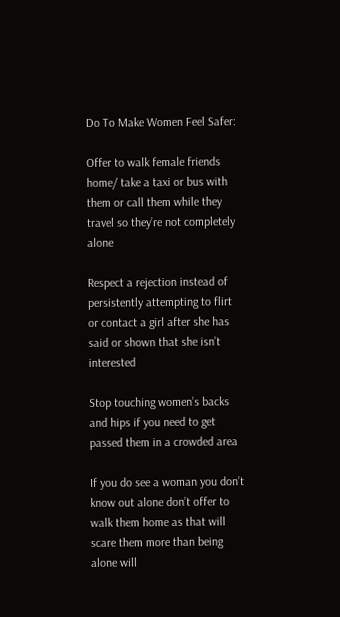Do To Make Women Feel Safer:

Offer to walk female friends home/ take a taxi or bus with them or call them while they travel so they’re not completely alone

Respect a rejection instead of persistently attempting to flirt or contact a girl after she has said or shown that she isn’t interested

Stop touching women’s backs and hips if you need to get passed them in a crowded area

If you do see a woman you don’t know out alone don’t offer to walk them home as that will scare them more than being alone will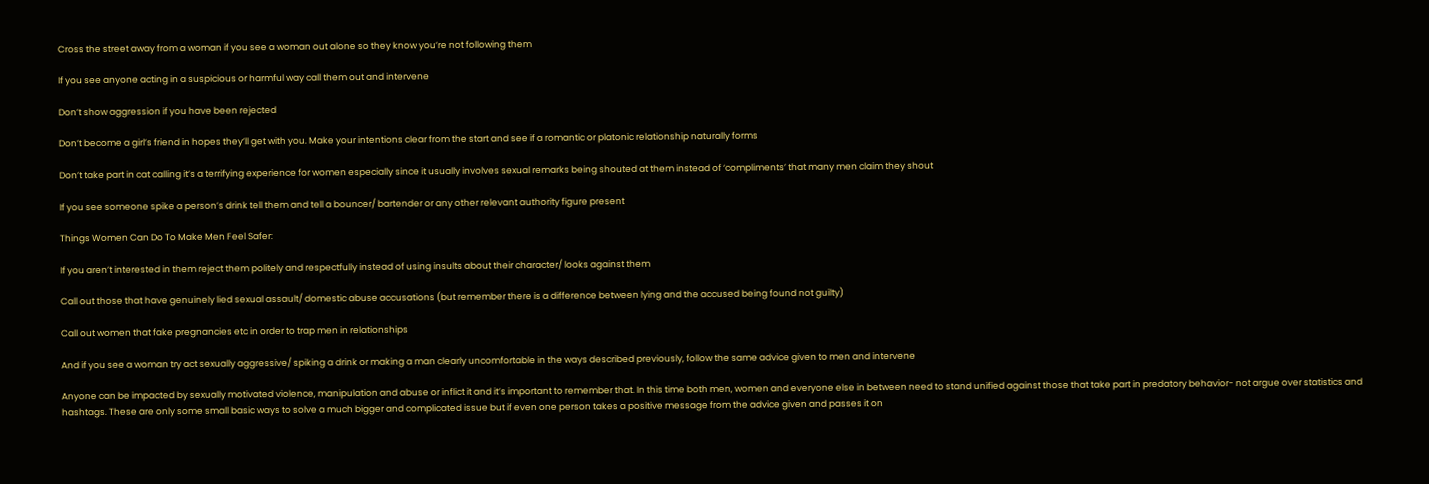Cross the street away from a woman if you see a woman out alone so they know you’re not following them

If you see anyone acting in a suspicious or harmful way call them out and intervene

Don’t show aggression if you have been rejected

Don’t become a girl’s friend in hopes they’ll get with you. Make your intentions clear from the start and see if a romantic or platonic relationship naturally forms

Don’t take part in cat calling it’s a terrifying experience for women especially since it usually involves sexual remarks being shouted at them instead of ‘compliments’ that many men claim they shout

If you see someone spike a person’s drink tell them and tell a bouncer/ bartender or any other relevant authority figure present

Things Women Can Do To Make Men Feel Safer:

If you aren’t interested in them reject them politely and respectfully instead of using insults about their character/ looks against them

Call out those that have genuinely lied sexual assault/ domestic abuse accusations (but remember there is a difference between lying and the accused being found not guilty)

Call out women that fake pregnancies etc in order to trap men in relationships

And if you see a woman try act sexually aggressive/ spiking a drink or making a man clearly uncomfortable in the ways described previously, follow the same advice given to men and intervene

Anyone can be impacted by sexually motivated violence, manipulation and abuse or inflict it and it’s important to remember that. In this time both men, women and everyone else in between need to stand unified against those that take part in predatory behavior- not argue over statistics and hashtags. These are only some small basic ways to solve a much bigger and complicated issue but if even one person takes a positive message from the advice given and passes it on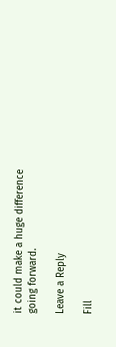it could make a huge difference going forward.

Leave a Reply

Fill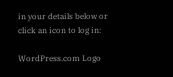in your details below or click an icon to log in:

WordPress.com Logo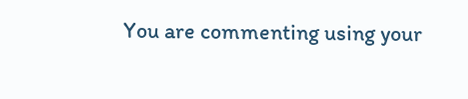You are commenting using your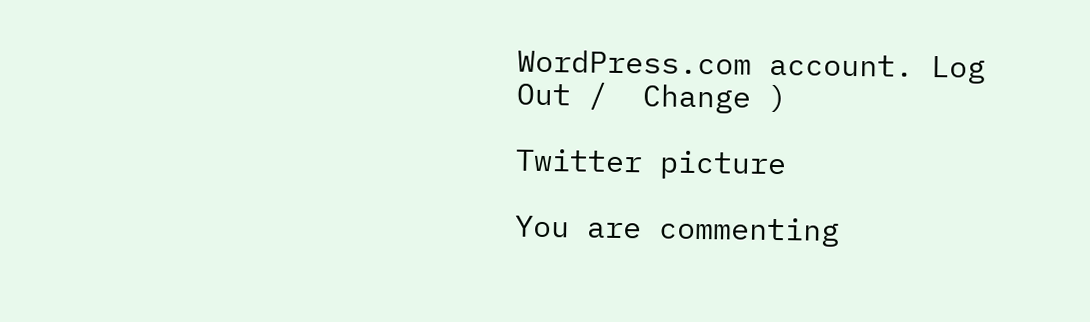WordPress.com account. Log Out /  Change )

Twitter picture

You are commenting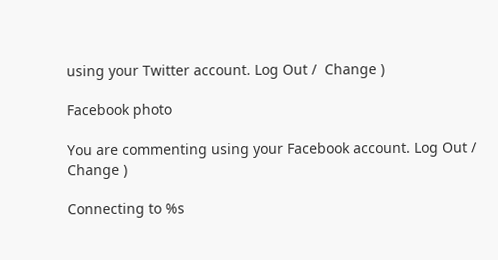using your Twitter account. Log Out /  Change )

Facebook photo

You are commenting using your Facebook account. Log Out /  Change )

Connecting to %s